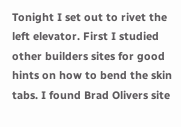Tonight I set out to rivet the left elevator. First I studied other builders sites for good hints on how to bend the skin tabs. I found Brad Olivers site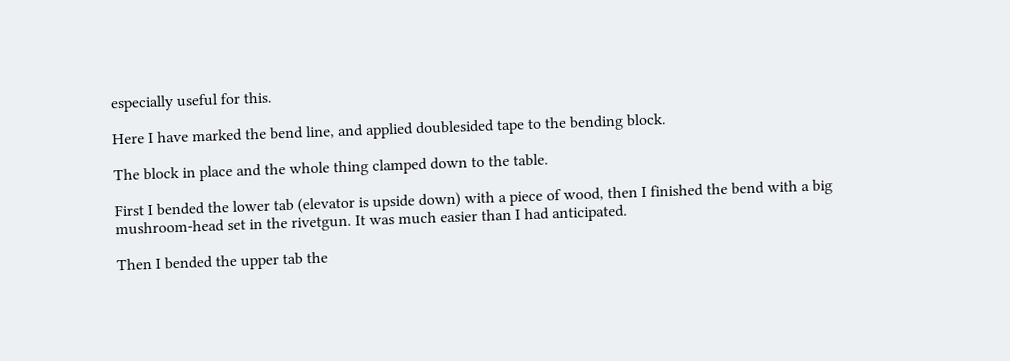especially useful for this.

Here I have marked the bend line, and applied doublesided tape to the bending block.

The block in place and the whole thing clamped down to the table.

First I bended the lower tab (elevator is upside down) with a piece of wood, then I finished the bend with a big mushroom-head set in the rivetgun. It was much easier than I had anticipated.

Then I bended the upper tab the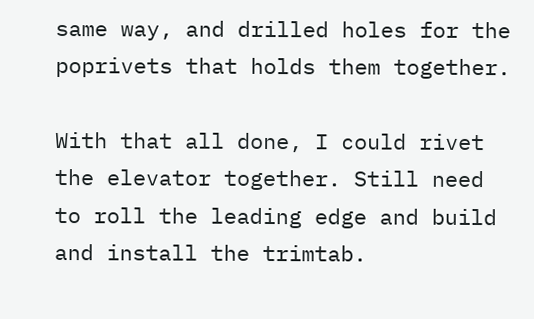same way, and drilled holes for the poprivets that holds them together.

With that all done, I could rivet the elevator together. Still need to roll the leading edge and build and install the trimtab.